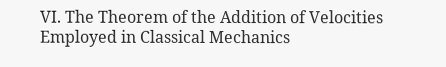VI. The Theorem of the Addition of Velocities Employed in Classical Mechanics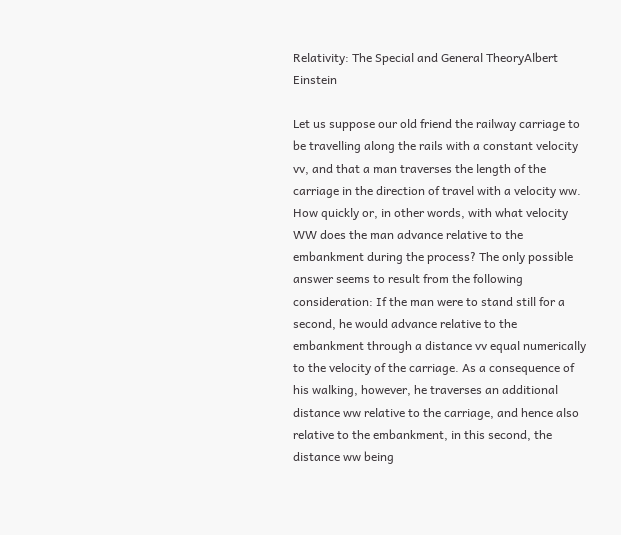Relativity: The Special and General TheoryAlbert Einstein

Let us suppose our old friend the railway carriage to be travelling along the rails with a constant velocity vv, and that a man traverses the length of the carriage in the direction of travel with a velocity ww. How quickly or, in other words, with what velocity WW does the man advance relative to the embankment during the process? The only possible answer seems to result from the following consideration: If the man were to stand still for a second, he would advance relative to the embankment through a distance vv equal numerically to the velocity of the carriage. As a consequence of his walking, however, he traverses an additional distance ww relative to the carriage, and hence also relative to the embankment, in this second, the distance ww being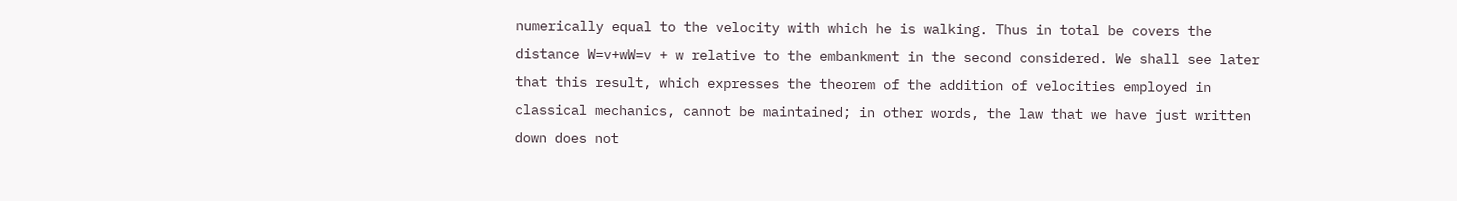numerically equal to the velocity with which he is walking. Thus in total be covers the distance W=v+wW=v + w relative to the embankment in the second considered. We shall see later that this result, which expresses the theorem of the addition of velocities employed in classical mechanics, cannot be maintained; in other words, the law that we have just written down does not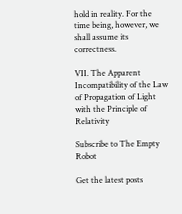hold in reality. For the time being, however, we shall assume its correctness.

VII. The Apparent Incompatibility of the Law of Propagation of Light with the Principle of Relativity

Subscribe to The Empty Robot

Get the latest posts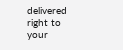delivered right to your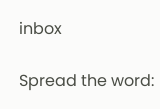inbox

Spread the word: